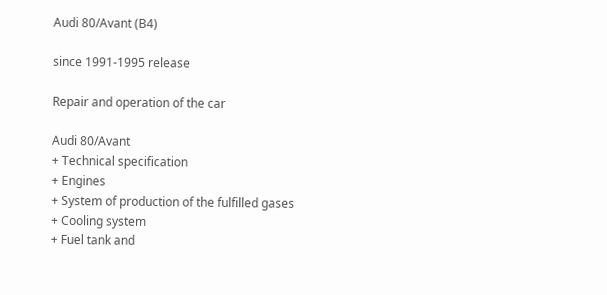Audi 80/Avant (B4)

since 1991-1995 release

Repair and operation of the car

Audi 80/Avant
+ Technical specification
+ Engines
+ System of production of the fulfilled gases
+ Cooling system
+ Fuel tank and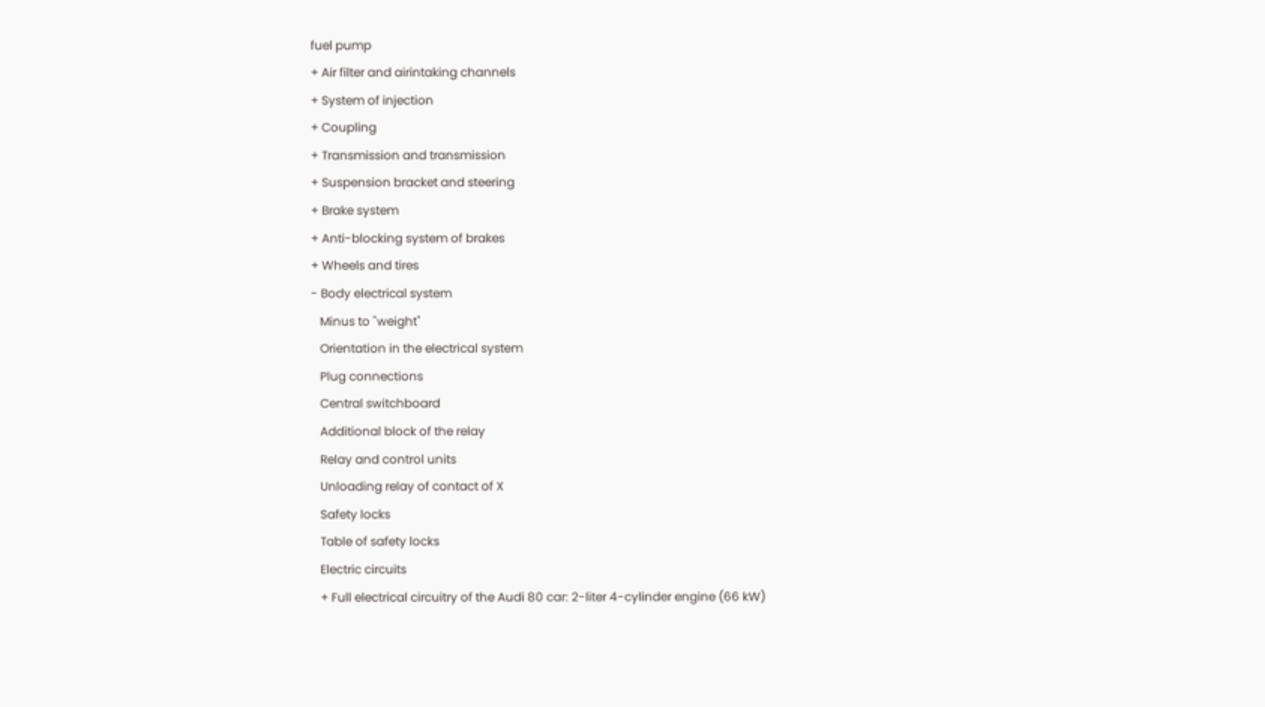fuel pump
+ Air filter and airintaking channels
+ System of injection
+ Coupling
+ Transmission and transmission
+ Suspension bracket and steering
+ Brake system
+ Anti-blocking system of brakes
+ Wheels and tires
- Body electrical system
   Minus to "weight"
   Orientation in the electrical system
   Plug connections
   Central switchboard
   Additional block of the relay
   Relay and control units
   Unloading relay of contact of X
   Safety locks
   Table of safety locks
   Electric circuits
   + Full electrical circuitry of the Audi 80 car: 2-liter 4-cylinder engine (66 kW)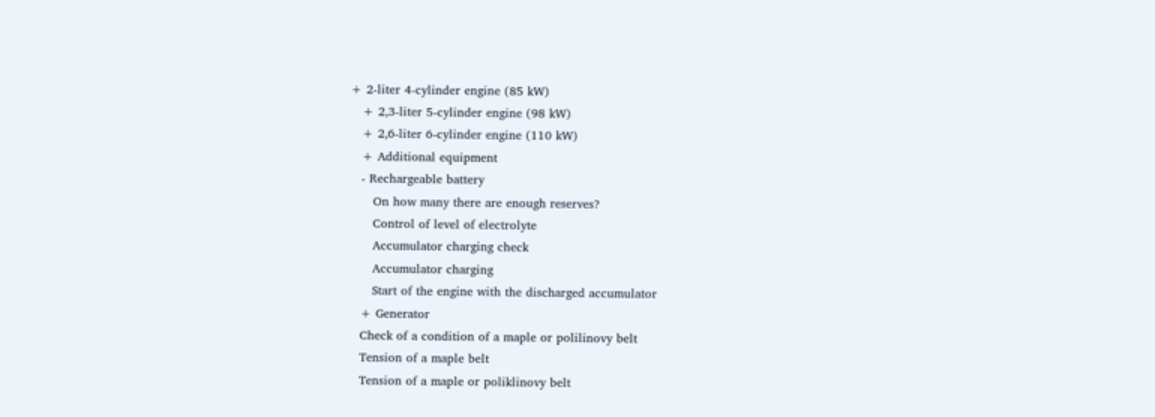+ 2-liter 4-cylinder engine (85 kW)
   + 2,3-liter 5-cylinder engine (98 kW)
   + 2,6-liter 6-cylinder engine (110 kW)
   + Additional equipment
   - Rechargeable battery
      On how many there are enough reserves?
      Control of level of electrolyte
      Accumulator charging check
      Accumulator charging
      Start of the engine with the discharged accumulator
   + Generator
   Check of a condition of a maple or polilinovy belt
   Tension of a maple belt
   Tension of a maple or poliklinovy belt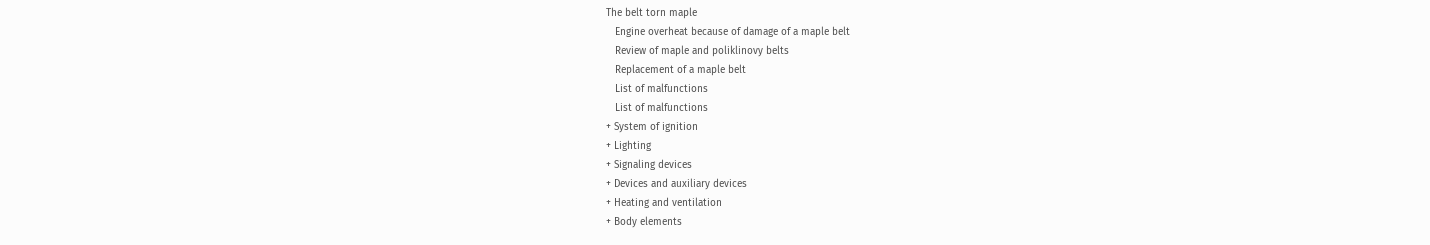The belt torn maple
   Engine overheat because of damage of a maple belt
   Review of maple and poliklinovy belts
   Replacement of a maple belt
   List of malfunctions
   List of malfunctions
+ System of ignition
+ Lighting
+ Signaling devices
+ Devices and auxiliary devices
+ Heating and ventilation
+ Body elements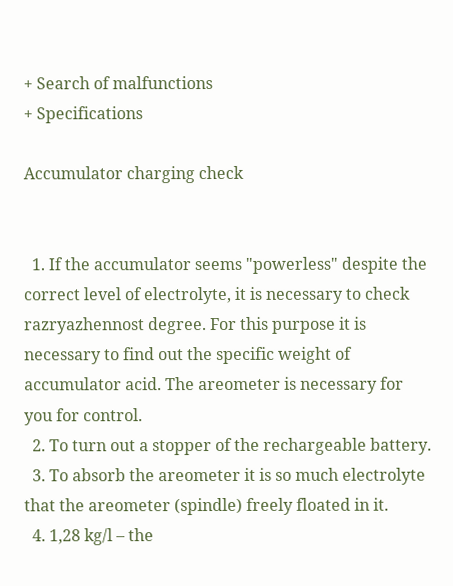+ Search of malfunctions
+ Specifications

Accumulator charging check


  1. If the accumulator seems "powerless" despite the correct level of electrolyte, it is necessary to check razryazhennost degree. For this purpose it is necessary to find out the specific weight of accumulator acid. The areometer is necessary for you for control.
  2. To turn out a stopper of the rechargeable battery.
  3. To absorb the areometer it is so much electrolyte that the areometer (spindle) freely floated in it.
  4. 1,28 kg/l – the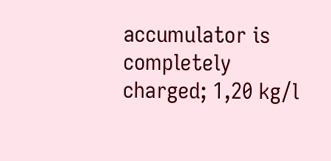accumulator is completely charged; 1,20 kg/l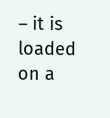– it is loaded on a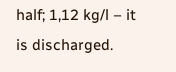half; 1,12 kg/l – it is discharged.